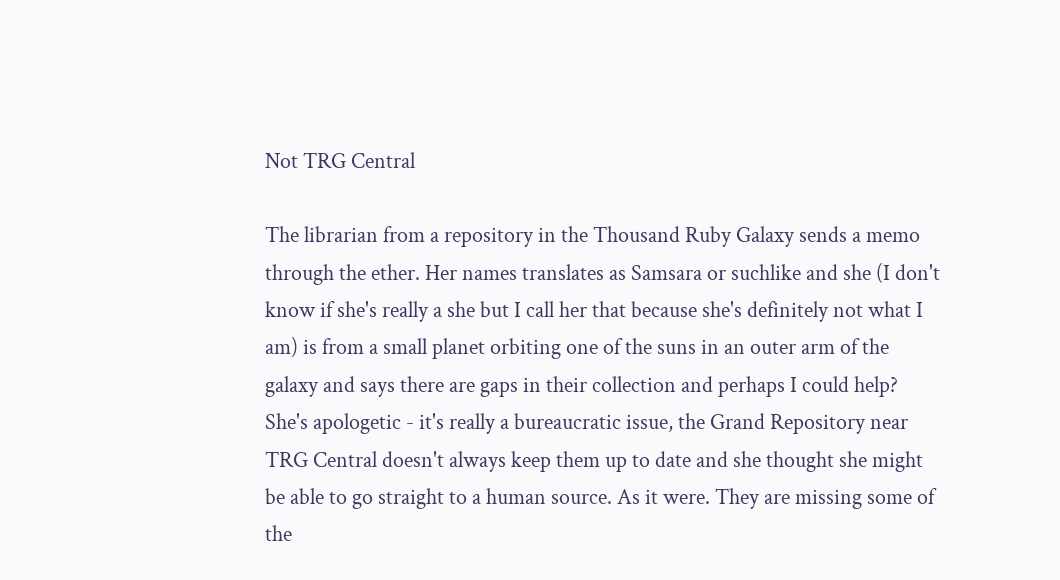Not TRG Central

The librarian from a repository in the Thousand Ruby Galaxy sends a memo through the ether. Her names translates as Samsara or suchlike and she (I don't know if she's really a she but I call her that because she's definitely not what I am) is from a small planet orbiting one of the suns in an outer arm of the galaxy and says there are gaps in their collection and perhaps I could help? She's apologetic - it's really a bureaucratic issue, the Grand Repository near TRG Central doesn't always keep them up to date and she thought she might be able to go straight to a human source. As it were. They are missing some of the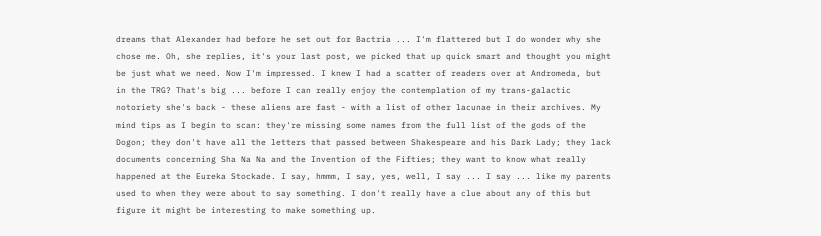dreams that Alexander had before he set out for Bactria ... I'm flattered but I do wonder why she chose me. Oh, she replies, it's your last post, we picked that up quick smart and thought you might be just what we need. Now I'm impressed. I knew I had a scatter of readers over at Andromeda, but in the TRG? That's big ... before I can really enjoy the contemplation of my trans-galactic notoriety she's back - these aliens are fast - with a list of other lacunae in their archives. My mind tips as I begin to scan: they're missing some names from the full list of the gods of the Dogon; they don't have all the letters that passed between Shakespeare and his Dark Lady; they lack documents concerning Sha Na Na and the Invention of the Fifties; they want to know what really happened at the Eureka Stockade. I say, hmmm, I say, yes, well, I say ... I say ... like my parents used to when they were about to say something. I don't really have a clue about any of this but figure it might be interesting to make something up.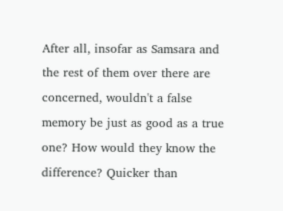After all, insofar as Samsara and the rest of them over there are concerned, wouldn't a false memory be just as good as a true one? How would they know the difference? Quicker than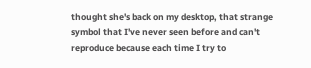thought she's back on my desktop, that strange symbol that I've never seen before and can't reproduce because each time I try to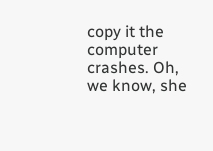copy it the computer crashes. Oh, we know, she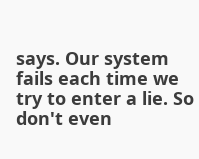says. Our system fails each time we try to enter a lie. So don't even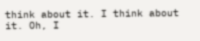think about it. I think about it. Oh, I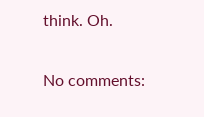think. Oh.

No comments: